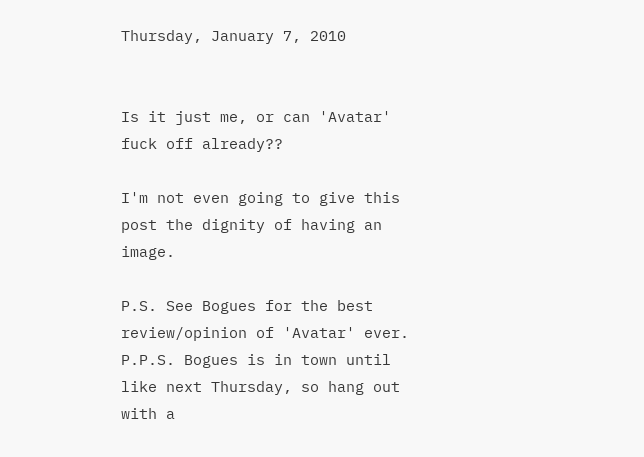Thursday, January 7, 2010


Is it just me, or can 'Avatar' fuck off already??

I'm not even going to give this post the dignity of having an image.

P.S. See Bogues for the best review/opinion of 'Avatar' ever.
P.P.S. Bogues is in town until like next Thursday, so hang out with a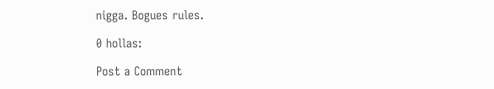nigga. Bogues rules.

0 hollas:

Post a Comment